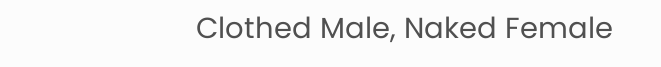Clothed Male, Naked Female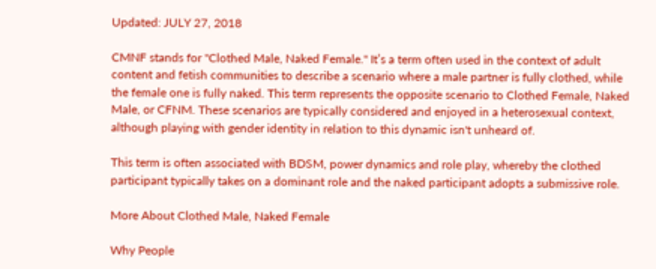Updated: JULY 27, 2018

CMNF stands for "Clothed Male, Naked Female." It’s a term often used in the context of adult content and fetish communities to describe a scenario where a male partner is fully clothed, while the female one is fully naked. This term represents the opposite scenario to Clothed Female, Naked Male, or CFNM. These scenarios are typically considered and enjoyed in a heterosexual context, although playing with gender identity in relation to this dynamic isn't unheard of.

This term is often associated with BDSM, power dynamics and role play, whereby the clothed participant typically takes on a dominant role and the naked participant adopts a submissive role.

More About Clothed Male, Naked Female

Why People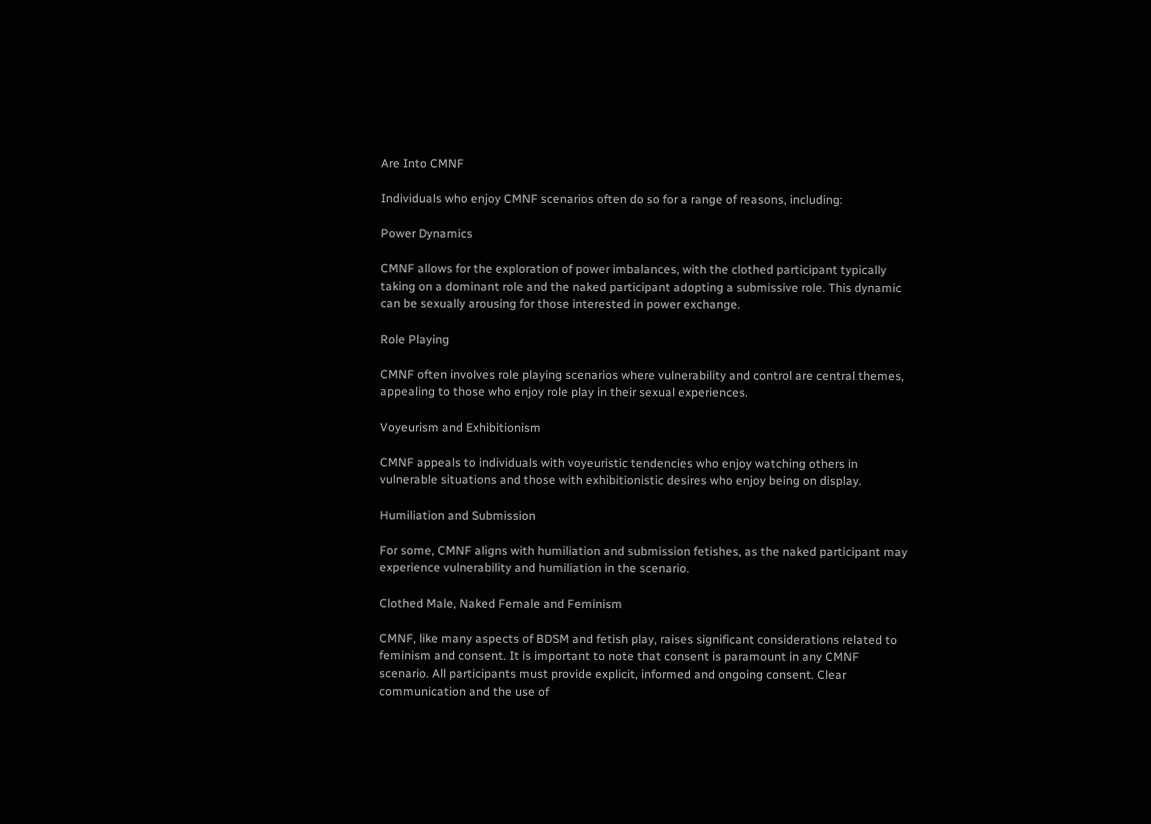Are Into CMNF

Individuals who enjoy CMNF scenarios often do so for a range of reasons, including:

Power Dynamics

CMNF allows for the exploration of power imbalances, with the clothed participant typically taking on a dominant role and the naked participant adopting a submissive role. This dynamic can be sexually arousing for those interested in power exchange.

Role Playing

CMNF often involves role playing scenarios where vulnerability and control are central themes, appealing to those who enjoy role play in their sexual experiences.

Voyeurism and Exhibitionism

CMNF appeals to individuals with voyeuristic tendencies who enjoy watching others in vulnerable situations and those with exhibitionistic desires who enjoy being on display.

Humiliation and Submission

For some, CMNF aligns with humiliation and submission fetishes, as the naked participant may experience vulnerability and humiliation in the scenario.

Clothed Male, Naked Female and Feminism

CMNF, like many aspects of BDSM and fetish play, raises significant considerations related to feminism and consent. It is important to note that consent is paramount in any CMNF scenario. All participants must provide explicit, informed and ongoing consent. Clear communication and the use of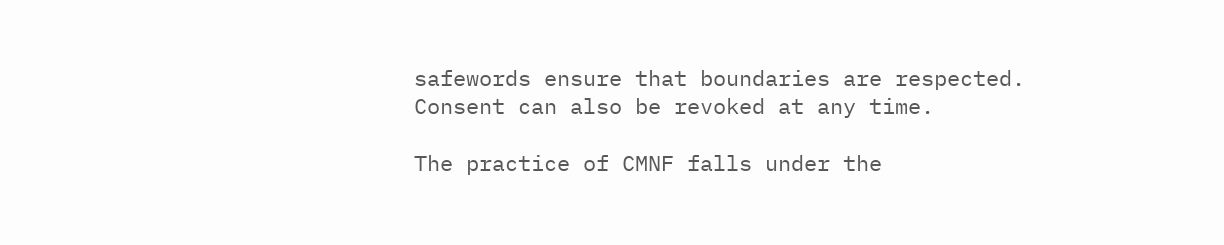safewords ensure that boundaries are respected. Consent can also be revoked at any time.

The practice of CMNF falls under the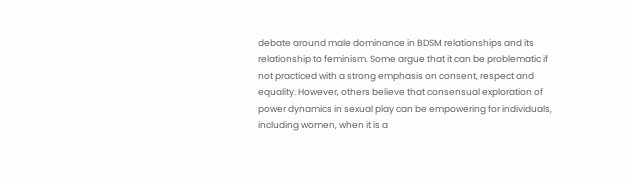debate around male dominance in BDSM relationships and its relationship to feminism. Some argue that it can be problematic if not practiced with a strong emphasis on consent, respect and equality. However, others believe that consensual exploration of power dynamics in sexual play can be empowering for individuals, including women, when it is a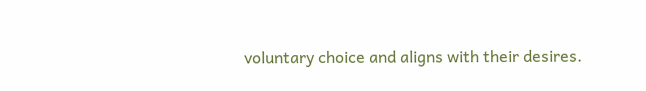voluntary choice and aligns with their desires.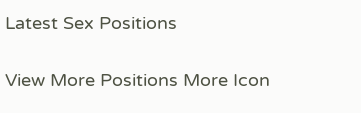Latest Sex Positions

View More Positions More Icon